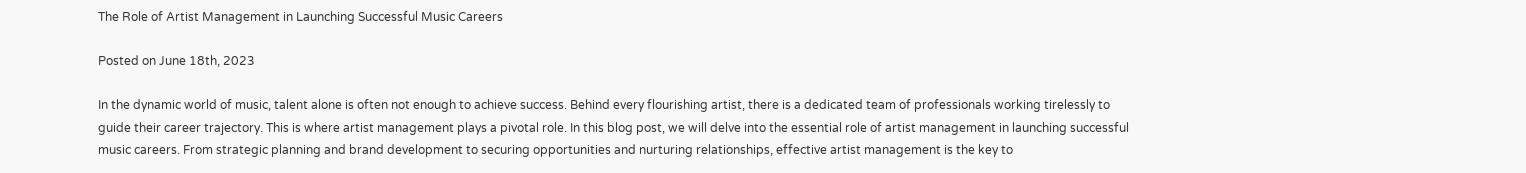The Role of Artist Management in Launching Successful Music Careers

Posted on June 18th, 2023

In the dynamic world of music, talent alone is often not enough to achieve success. Behind every flourishing artist, there is a dedicated team of professionals working tirelessly to guide their career trajectory. This is where artist management plays a pivotal role. In this blog post, we will delve into the essential role of artist management in launching successful music careers. From strategic planning and brand development to securing opportunities and nurturing relationships, effective artist management is the key to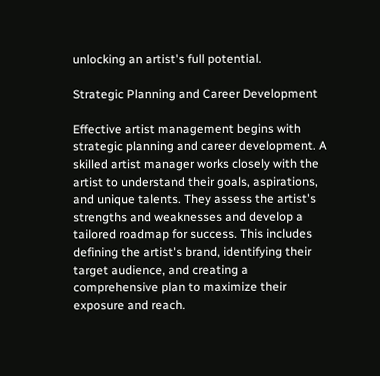unlocking an artist's full potential.

Strategic Planning and Career Development

Effective artist management begins with strategic planning and career development. A skilled artist manager works closely with the artist to understand their goals, aspirations, and unique talents. They assess the artist's strengths and weaknesses and develop a tailored roadmap for success. This includes defining the artist's brand, identifying their target audience, and creating a comprehensive plan to maximize their exposure and reach.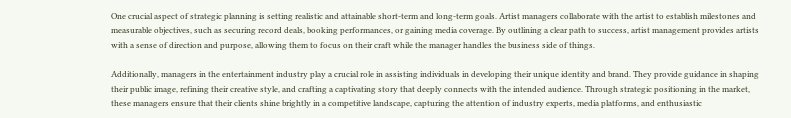One crucial aspect of strategic planning is setting realistic and attainable short-term and long-term goals. Artist managers collaborate with the artist to establish milestones and measurable objectives, such as securing record deals, booking performances, or gaining media coverage. By outlining a clear path to success, artist management provides artists with a sense of direction and purpose, allowing them to focus on their craft while the manager handles the business side of things.

Additionally, managers in the entertainment industry play a crucial role in assisting individuals in developing their unique identity and brand. They provide guidance in shaping their public image, refining their creative style, and crafting a captivating story that deeply connects with the intended audience. Through strategic positioning in the market, these managers ensure that their clients shine brightly in a competitive landscape, capturing the attention of industry experts, media platforms, and enthusiastic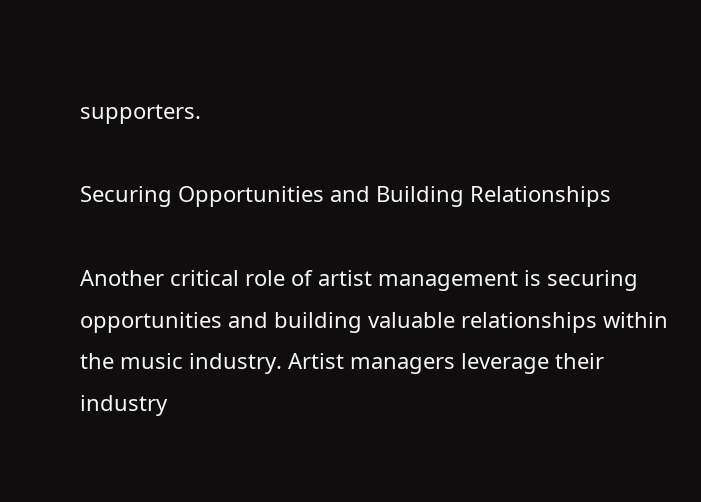supporters.

Securing Opportunities and Building Relationships

Another critical role of artist management is securing opportunities and building valuable relationships within the music industry. Artist managers leverage their industry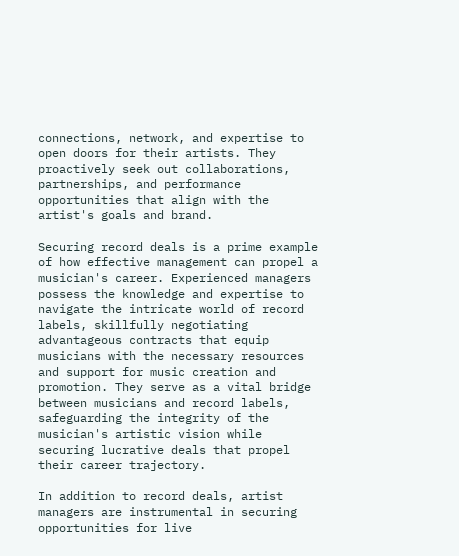connections, network, and expertise to open doors for their artists. They proactively seek out collaborations, partnerships, and performance opportunities that align with the artist's goals and brand.

Securing record deals is a prime example of how effective management can propel a musician's career. Experienced managers possess the knowledge and expertise to navigate the intricate world of record labels, skillfully negotiating advantageous contracts that equip musicians with the necessary resources and support for music creation and promotion. They serve as a vital bridge between musicians and record labels, safeguarding the integrity of the musician's artistic vision while securing lucrative deals that propel their career trajectory.

In addition to record deals, artist managers are instrumental in securing opportunities for live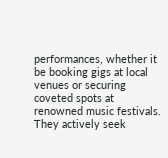performances, whether it be booking gigs at local venues or securing coveted spots at renowned music festivals. They actively seek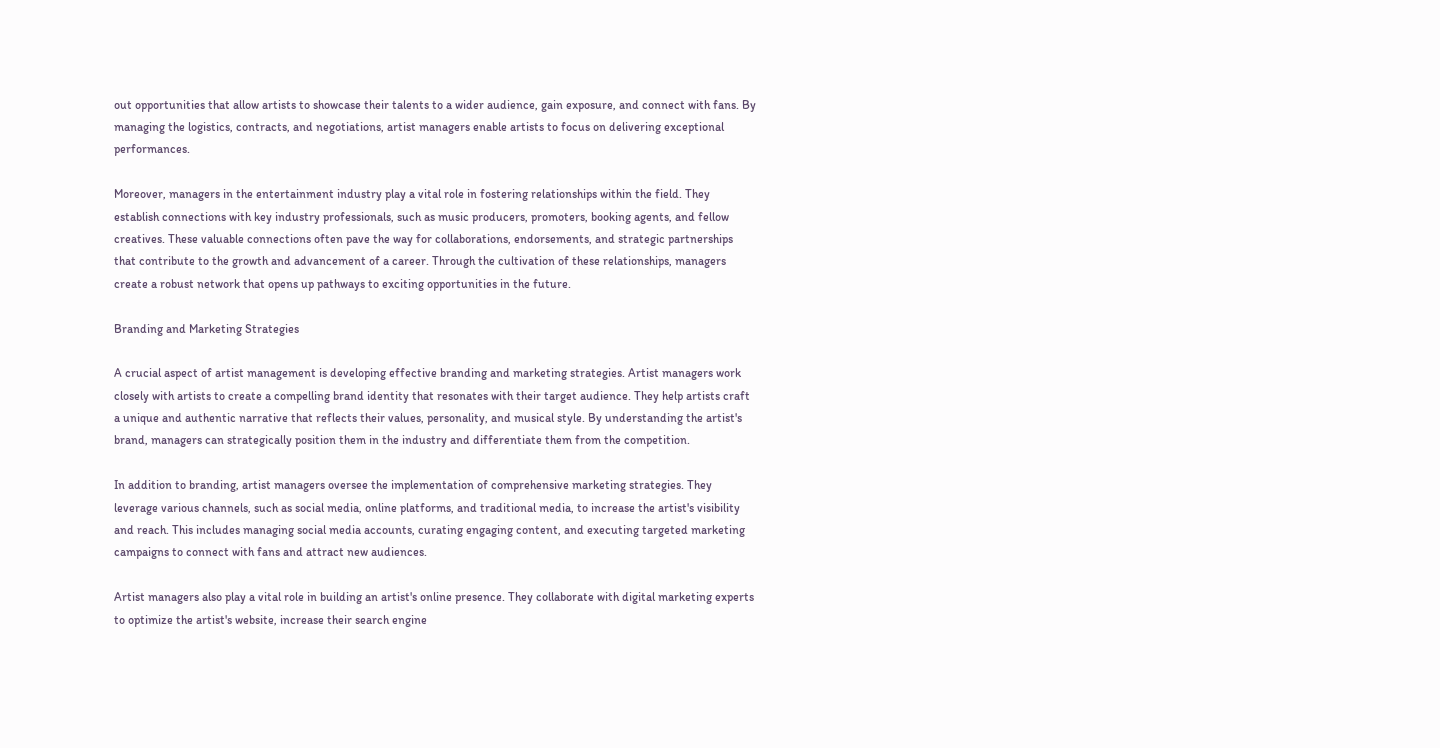out opportunities that allow artists to showcase their talents to a wider audience, gain exposure, and connect with fans. By managing the logistics, contracts, and negotiations, artist managers enable artists to focus on delivering exceptional performances.

Moreover, managers in the entertainment industry play a vital role in fostering relationships within the field. They establish connections with key industry professionals, such as music producers, promoters, booking agents, and fellow creatives. These valuable connections often pave the way for collaborations, endorsements, and strategic partnerships that contribute to the growth and advancement of a career. Through the cultivation of these relationships, managers create a robust network that opens up pathways to exciting opportunities in the future.

Branding and Marketing Strategies

A crucial aspect of artist management is developing effective branding and marketing strategies. Artist managers work closely with artists to create a compelling brand identity that resonates with their target audience. They help artists craft a unique and authentic narrative that reflects their values, personality, and musical style. By understanding the artist's brand, managers can strategically position them in the industry and differentiate them from the competition.

In addition to branding, artist managers oversee the implementation of comprehensive marketing strategies. They leverage various channels, such as social media, online platforms, and traditional media, to increase the artist's visibility and reach. This includes managing social media accounts, curating engaging content, and executing targeted marketing campaigns to connect with fans and attract new audiences.

Artist managers also play a vital role in building an artist's online presence. They collaborate with digital marketing experts to optimize the artist's website, increase their search engine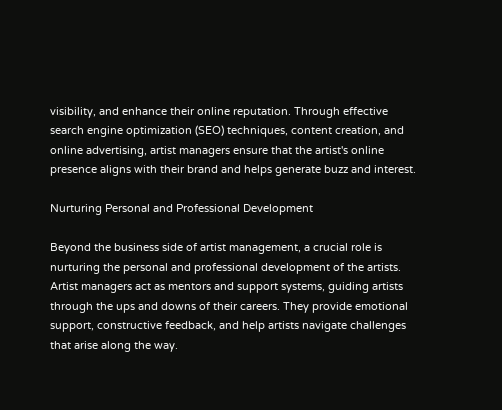visibility, and enhance their online reputation. Through effective search engine optimization (SEO) techniques, content creation, and online advertising, artist managers ensure that the artist's online presence aligns with their brand and helps generate buzz and interest.

Nurturing Personal and Professional Development

Beyond the business side of artist management, a crucial role is nurturing the personal and professional development of the artists. Artist managers act as mentors and support systems, guiding artists through the ups and downs of their careers. They provide emotional support, constructive feedback, and help artists navigate challenges that arise along the way.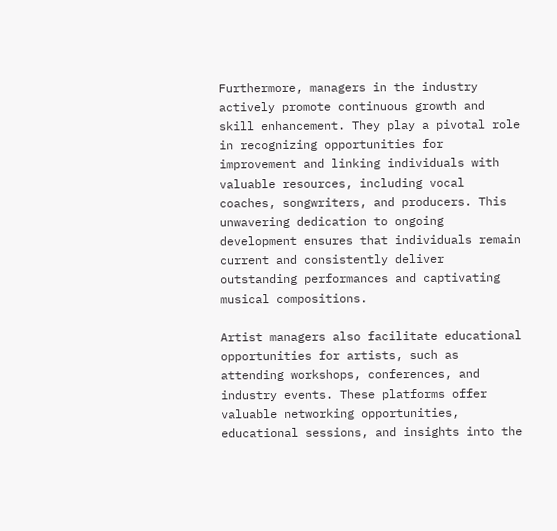Furthermore, managers in the industry actively promote continuous growth and skill enhancement. They play a pivotal role in recognizing opportunities for improvement and linking individuals with valuable resources, including vocal coaches, songwriters, and producers. This unwavering dedication to ongoing development ensures that individuals remain current and consistently deliver outstanding performances and captivating musical compositions.

Artist managers also facilitate educational opportunities for artists, such as attending workshops, conferences, and industry events. These platforms offer valuable networking opportunities, educational sessions, and insights into the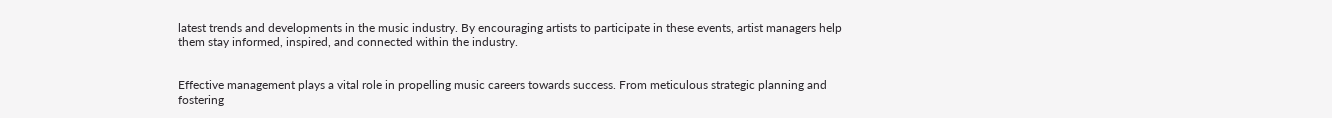latest trends and developments in the music industry. By encouraging artists to participate in these events, artist managers help them stay informed, inspired, and connected within the industry.


Effective management plays a vital role in propelling music careers towards success. From meticulous strategic planning and fostering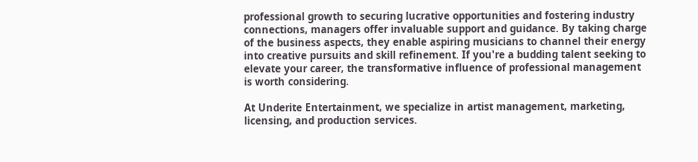professional growth to securing lucrative opportunities and fostering industry connections, managers offer invaluable support and guidance. By taking charge of the business aspects, they enable aspiring musicians to channel their energy into creative pursuits and skill refinement. If you're a budding talent seeking to elevate your career, the transformative influence of professional management is worth considering.

At Underite Entertainment, we specialize in artist management, marketing, licensing, and production services.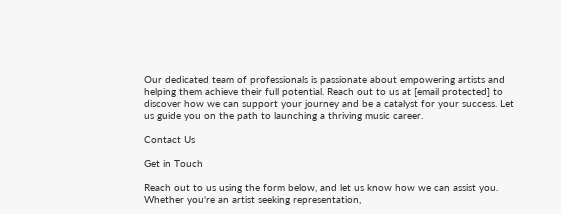Our dedicated team of professionals is passionate about empowering artists and helping them achieve their full potential. Reach out to us at [email protected] to discover how we can support your journey and be a catalyst for your success. Let us guide you on the path to launching a thriving music career.

Contact Us

Get in Touch

Reach out to us using the form below, and let us know how we can assist you. Whether you're an artist seeking representation,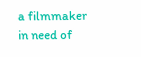a filmmaker in need of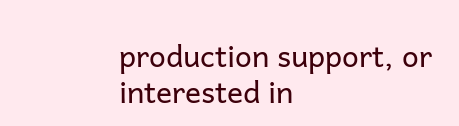production support, or interested in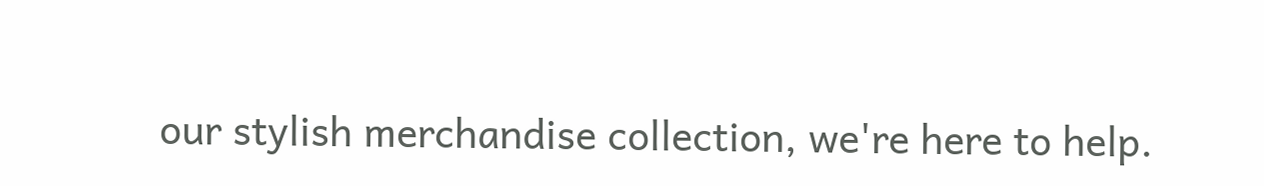our stylish merchandise collection, we're here to help.